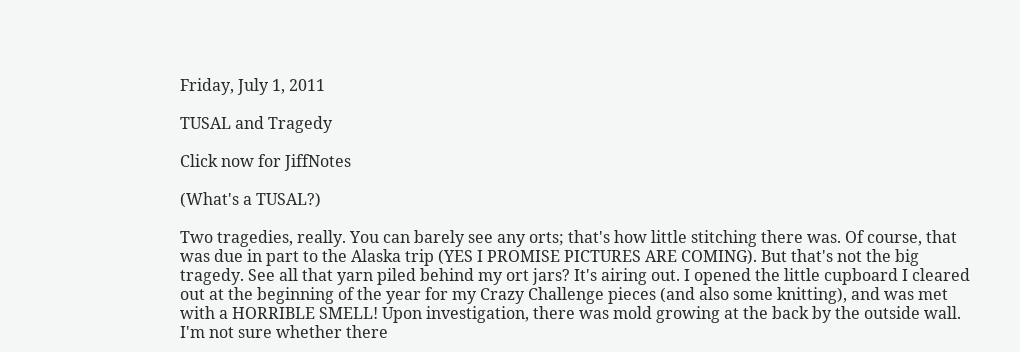Friday, July 1, 2011

TUSAL and Tragedy

Click now for JiffNotes

(What's a TUSAL?)

Two tragedies, really. You can barely see any orts; that's how little stitching there was. Of course, that was due in part to the Alaska trip (YES I PROMISE PICTURES ARE COMING). But that's not the big tragedy. See all that yarn piled behind my ort jars? It's airing out. I opened the little cupboard I cleared out at the beginning of the year for my Crazy Challenge pieces (and also some knitting), and was met with a HORRIBLE SMELL! Upon investigation, there was mold growing at the back by the outside wall. I'm not sure whether there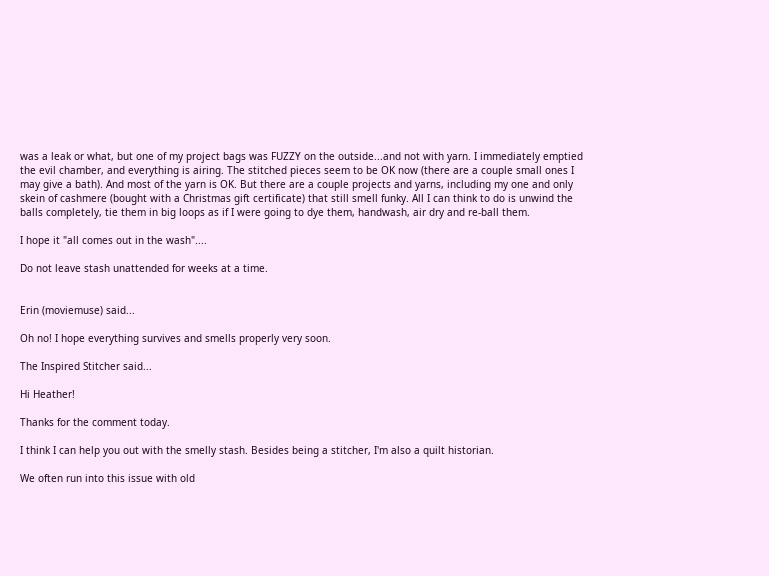was a leak or what, but one of my project bags was FUZZY on the outside...and not with yarn. I immediately emptied the evil chamber, and everything is airing. The stitched pieces seem to be OK now (there are a couple small ones I may give a bath). And most of the yarn is OK. But there are a couple projects and yarns, including my one and only skein of cashmere (bought with a Christmas gift certificate) that still smell funky. All I can think to do is unwind the balls completely, tie them in big loops as if I were going to dye them, handwash, air dry and re-ball them.

I hope it "all comes out in the wash"....

Do not leave stash unattended for weeks at a time.


Erin (moviemuse) said...

Oh no! I hope everything survives and smells properly very soon.

The Inspired Stitcher said...

Hi Heather!

Thanks for the comment today.

I think I can help you out with the smelly stash. Besides being a stitcher, I'm also a quilt historian.

We often run into this issue with old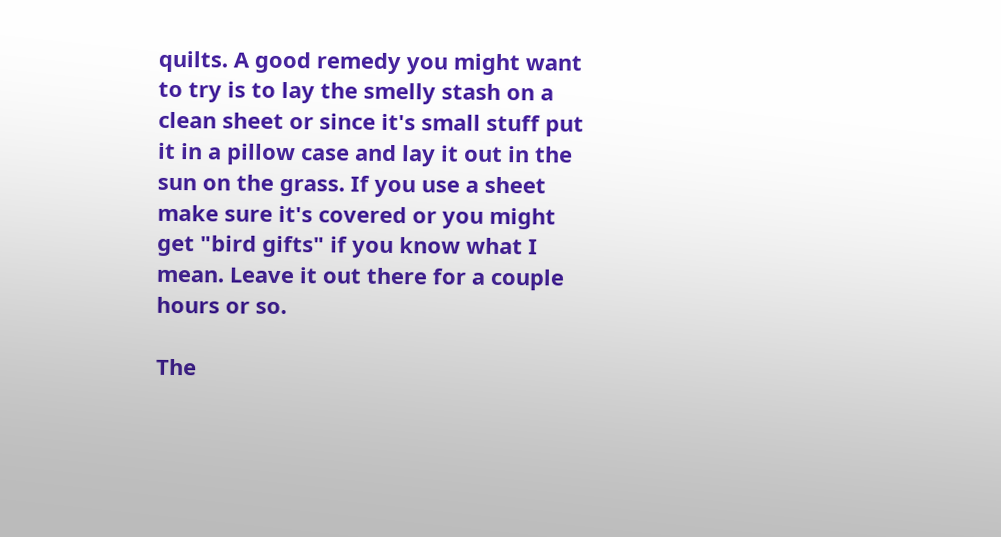quilts. A good remedy you might want to try is to lay the smelly stash on a clean sheet or since it's small stuff put it in a pillow case and lay it out in the sun on the grass. If you use a sheet make sure it's covered or you might get "bird gifts" if you know what I mean. Leave it out there for a couple hours or so.

The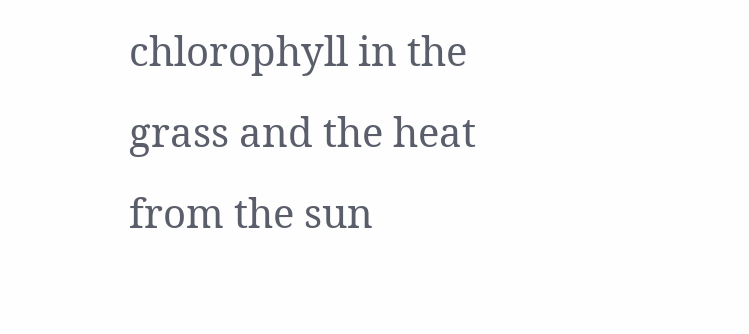chlorophyll in the grass and the heat from the sun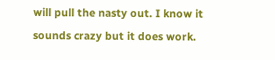will pull the nasty out. I know it sounds crazy but it does work.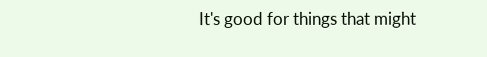It's good for things that might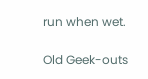run when wet.

Old Geek-outs